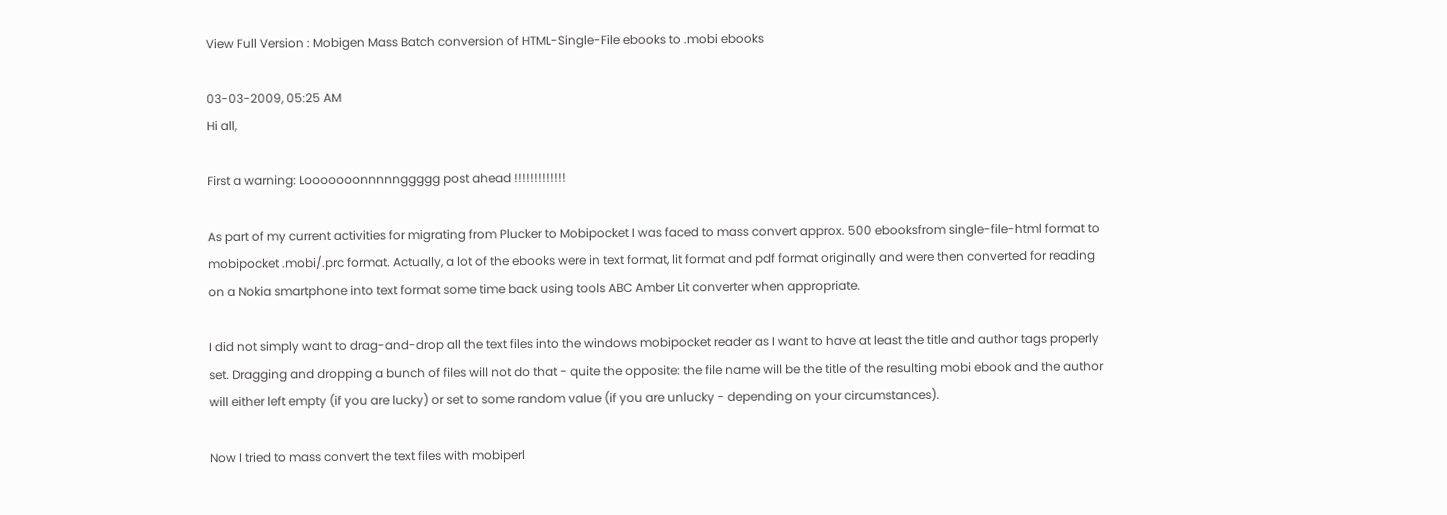View Full Version : Mobigen Mass Batch conversion of HTML-Single-File ebooks to .mobi ebooks

03-03-2009, 05:25 AM
Hi all,

First a warning: Looooooonnnnnggggg post ahead !!!!!!!!!!!!!

As part of my current activities for migrating from Plucker to Mobipocket I was faced to mass convert approx. 500 ebooksfrom single-file-html format to mobipocket .mobi/.prc format. Actually, a lot of the ebooks were in text format, lit format and pdf format originally and were then converted for reading on a Nokia smartphone into text format some time back using tools ABC Amber Lit converter when appropriate.

I did not simply want to drag-and-drop all the text files into the windows mobipocket reader as I want to have at least the title and author tags properly set. Dragging and dropping a bunch of files will not do that - quite the opposite: the file name will be the title of the resulting mobi ebook and the author will either left empty (if you are lucky) or set to some random value (if you are unlucky - depending on your circumstances).

Now I tried to mass convert the text files with mobiperl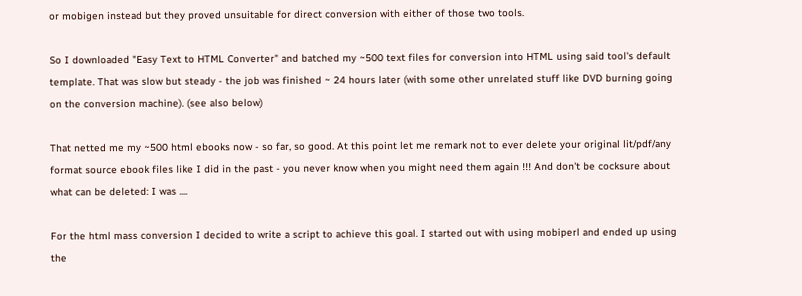or mobigen instead but they proved unsuitable for direct conversion with either of those two tools.

So I downloaded "Easy Text to HTML Converter" and batched my ~500 text files for conversion into HTML using said tool's default template. That was slow but steady - the job was finished ~ 24 hours later (with some other unrelated stuff like DVD burning going on the conversion machine). (see also below)

That netted me my ~500 html ebooks now - so far, so good. At this point let me remark not to ever delete your original lit/pdf/any format source ebook files like I did in the past - you never know when you might need them again !!! And don't be cocksure about what can be deleted: I was ....

For the html mass conversion I decided to write a script to achieve this goal. I started out with using mobiperl and ended up using the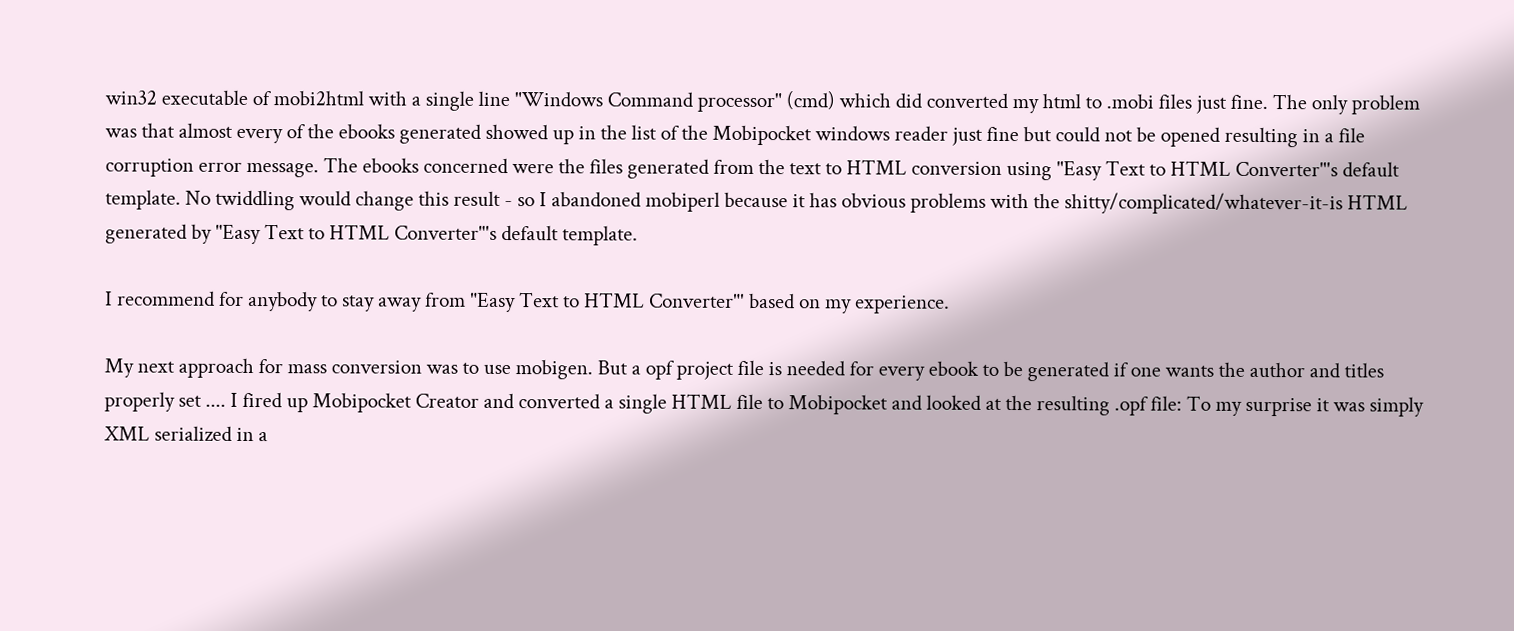win32 executable of mobi2html with a single line "Windows Command processor" (cmd) which did converted my html to .mobi files just fine. The only problem was that almost every of the ebooks generated showed up in the list of the Mobipocket windows reader just fine but could not be opened resulting in a file corruption error message. The ebooks concerned were the files generated from the text to HTML conversion using "Easy Text to HTML Converter"'s default template. No twiddling would change this result - so I abandoned mobiperl because it has obvious problems with the shitty/complicated/whatever-it-is HTML generated by "Easy Text to HTML Converter"'s default template.

I recommend for anybody to stay away from "Easy Text to HTML Converter"' based on my experience.

My next approach for mass conversion was to use mobigen. But a opf project file is needed for every ebook to be generated if one wants the author and titles properly set .... I fired up Mobipocket Creator and converted a single HTML file to Mobipocket and looked at the resulting .opf file: To my surprise it was simply XML serialized in a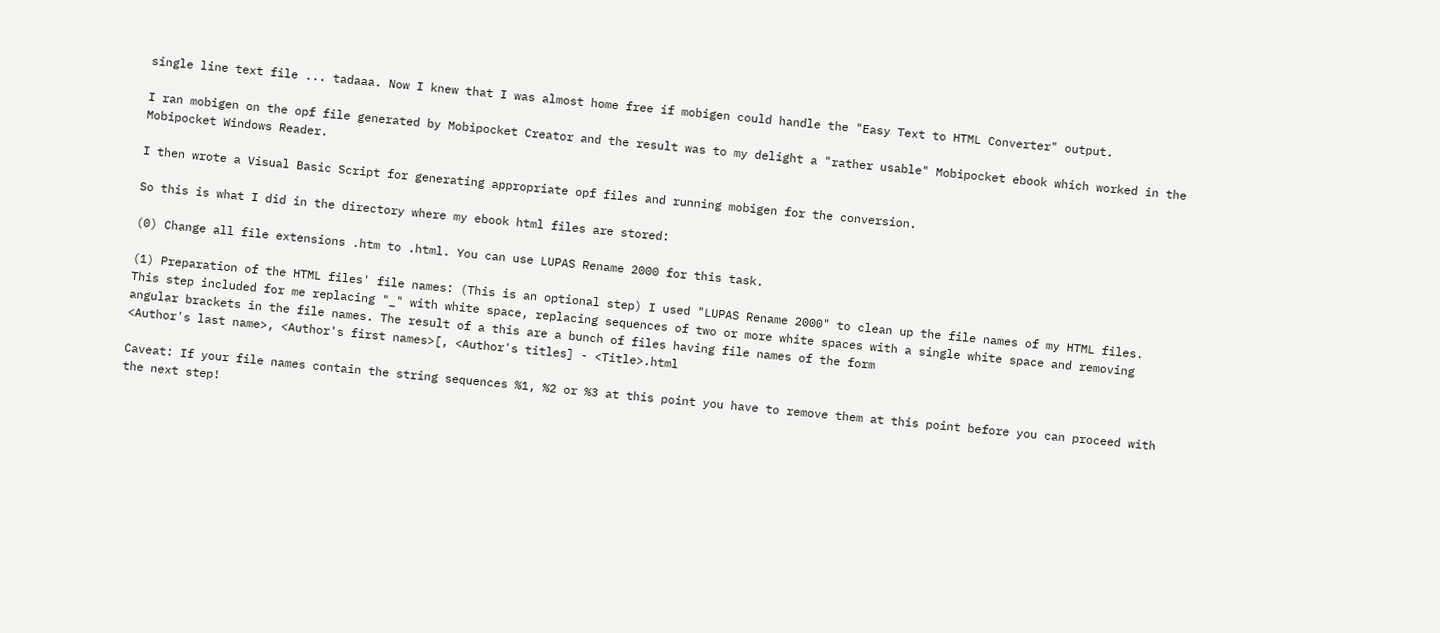single line text file ... tadaaa. Now I knew that I was almost home free if mobigen could handle the "Easy Text to HTML Converter" output.

I ran mobigen on the opf file generated by Mobipocket Creator and the result was to my delight a "rather usable" Mobipocket ebook which worked in the Mobipocket Windows Reader.

I then wrote a Visual Basic Script for generating appropriate opf files and running mobigen for the conversion.

So this is what I did in the directory where my ebook html files are stored:

(0) Change all file extensions .htm to .html. You can use LUPAS Rename 2000 for this task.

(1) Preparation of the HTML files' file names: (This is an optional step) I used "LUPAS Rename 2000" to clean up the file names of my HTML files. This step included for me replacing "_" with white space, replacing sequences of two or more white spaces with a single white space and removing angular brackets in the file names. The result of a this are a bunch of files having file names of the form
<Author's last name>, <Author's first names>[, <Author's titles] - <Title>.html

Caveat: If your file names contain the string sequences %1, %2 or %3 at this point you have to remove them at this point before you can proceed with the next step!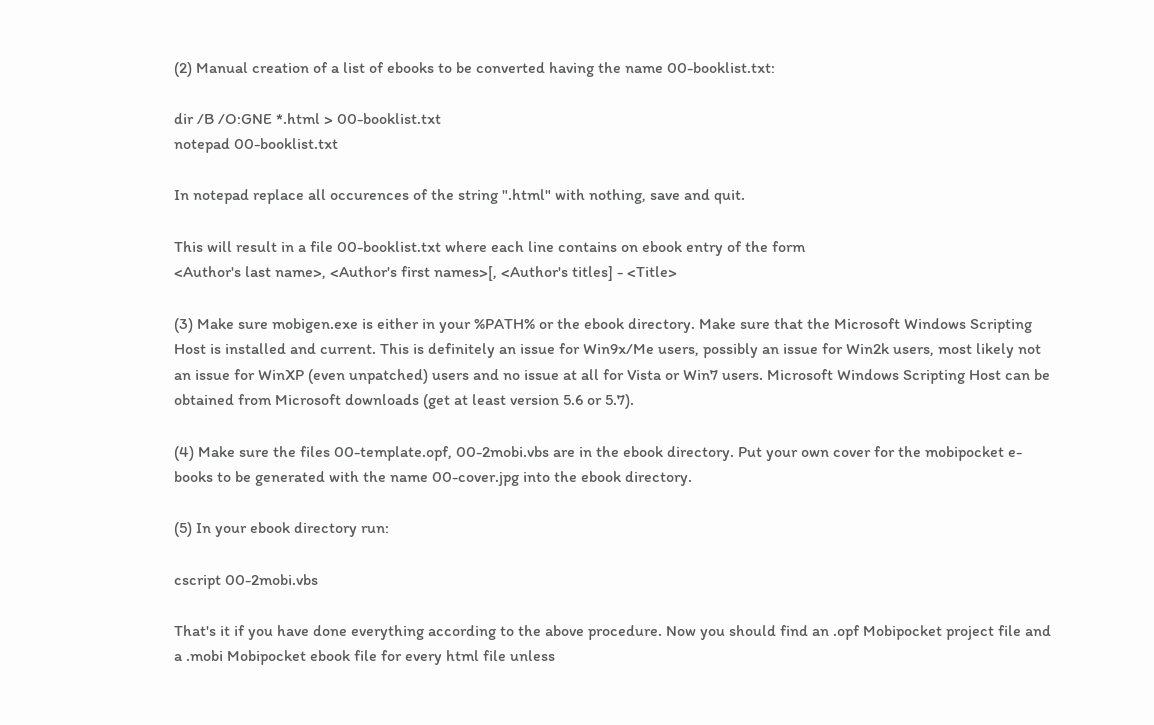(2) Manual creation of a list of ebooks to be converted having the name 00-booklist.txt:

dir /B /O:GNE *.html > 00-booklist.txt
notepad 00-booklist.txt

In notepad replace all occurences of the string ".html" with nothing, save and quit.

This will result in a file 00-booklist.txt where each line contains on ebook entry of the form
<Author's last name>, <Author's first names>[, <Author's titles] - <Title>

(3) Make sure mobigen.exe is either in your %PATH% or the ebook directory. Make sure that the Microsoft Windows Scripting Host is installed and current. This is definitely an issue for Win9x/Me users, possibly an issue for Win2k users, most likely not an issue for WinXP (even unpatched) users and no issue at all for Vista or Win7 users. Microsoft Windows Scripting Host can be obtained from Microsoft downloads (get at least version 5.6 or 5.7).

(4) Make sure the files 00-template.opf, 00-2mobi.vbs are in the ebook directory. Put your own cover for the mobipocket e-books to be generated with the name 00-cover.jpg into the ebook directory.

(5) In your ebook directory run:

cscript 00-2mobi.vbs

That's it if you have done everything according to the above procedure. Now you should find an .opf Mobipocket project file and a .mobi Mobipocket ebook file for every html file unless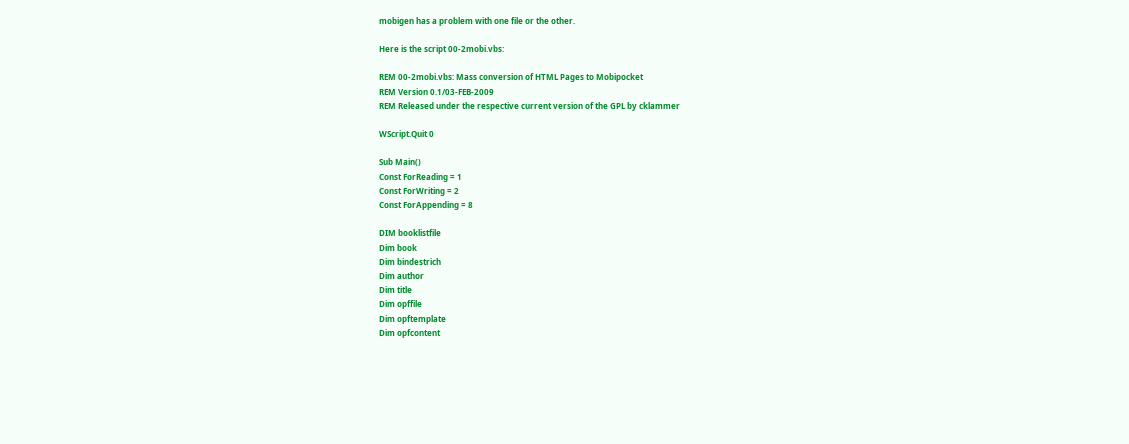mobigen has a problem with one file or the other.

Here is the script 00-2mobi.vbs:

REM 00-2mobi.vbs: Mass conversion of HTML Pages to Mobipocket
REM Version 0.1/03-FEB-2009
REM Released under the respective current version of the GPL by cklammer

WScript.Quit 0

Sub Main()
Const ForReading = 1
Const ForWriting = 2
Const ForAppending = 8

DIM booklistfile
Dim book
Dim bindestrich
Dim author
Dim title
Dim opffile
Dim opftemplate
Dim opfcontent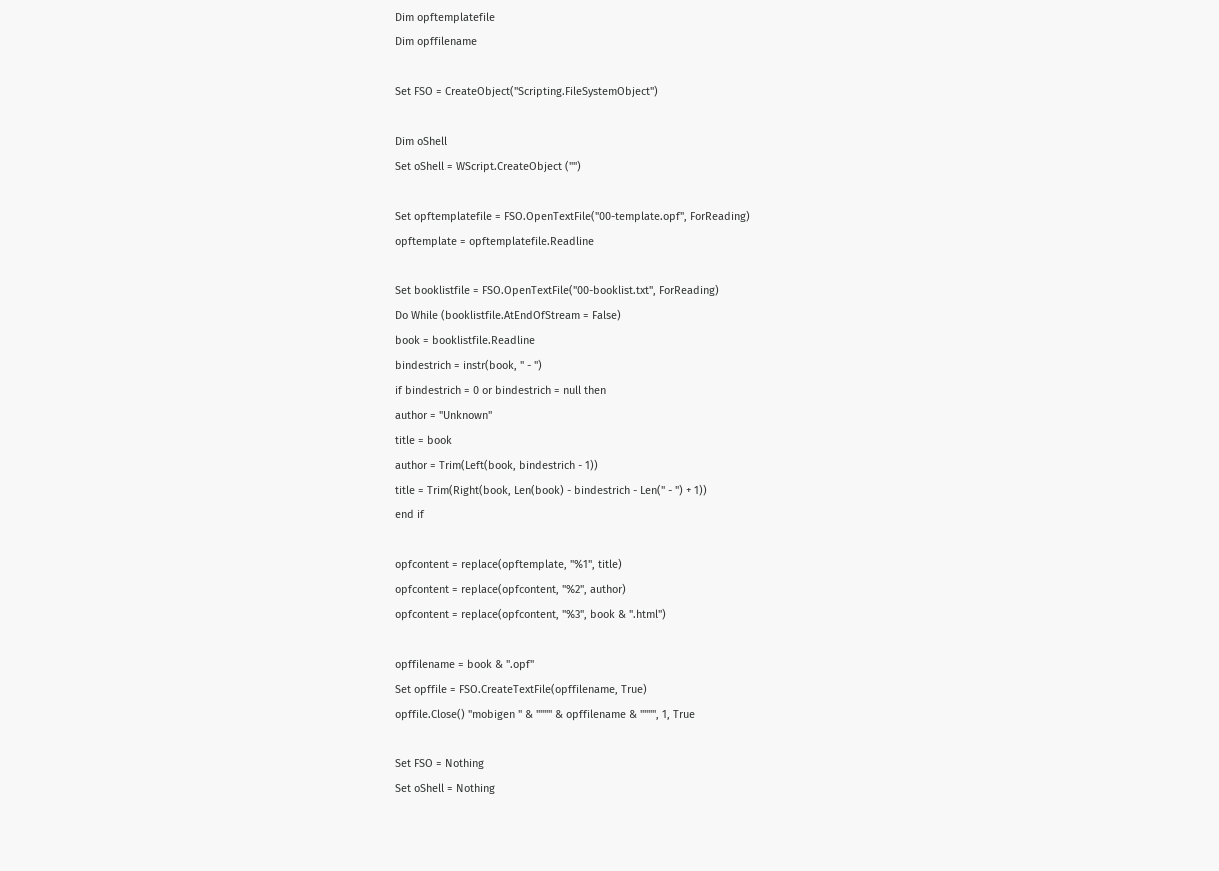Dim opftemplatefile
Dim opffilename

Set FSO = CreateObject("Scripting.FileSystemObject")

Dim oShell
Set oShell = WScript.CreateObject ("")

Set opftemplatefile = FSO.OpenTextFile("00-template.opf", ForReading)
opftemplate = opftemplatefile.Readline

Set booklistfile = FSO.OpenTextFile("00-booklist.txt", ForReading)
Do While (booklistfile.AtEndOfStream = False)
book = booklistfile.Readline
bindestrich = instr(book, " - ")
if bindestrich = 0 or bindestrich = null then
author = "Unknown"
title = book
author = Trim(Left(book, bindestrich - 1))
title = Trim(Right(book, Len(book) - bindestrich - Len(" - ") + 1))
end if

opfcontent = replace(opftemplate, "%1", title)
opfcontent = replace(opfcontent, "%2", author)
opfcontent = replace(opfcontent, "%3", book & ".html")

opffilename = book & ".opf"
Set opffile = FSO.CreateTextFile(opffilename, True)
opffile.Close() "mobigen " & """" & opffilename & """", 1, True

Set FSO = Nothing
Set oShell = Nothing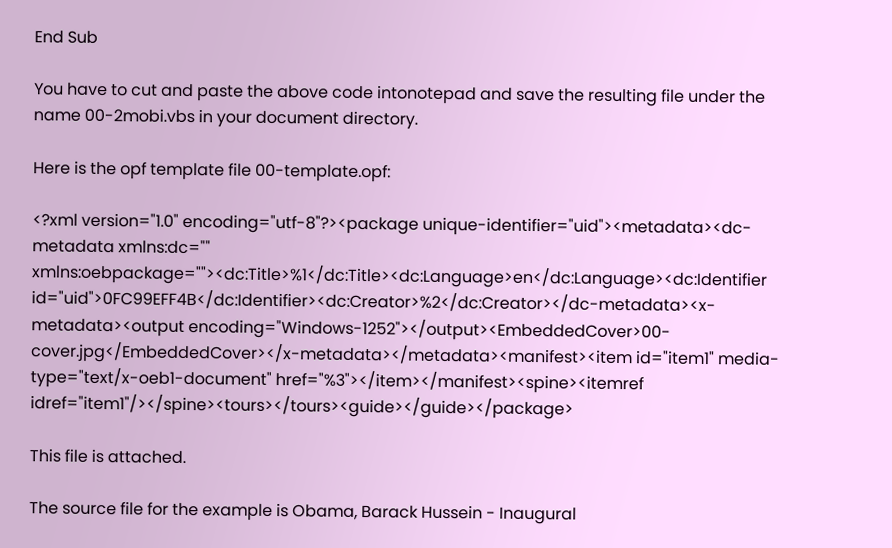End Sub

You have to cut and paste the above code intonotepad and save the resulting file under the name 00-2mobi.vbs in your document directory.

Here is the opf template file 00-template.opf:

<?xml version="1.0" encoding="utf-8"?><package unique-identifier="uid"><metadata><dc-metadata xmlns:dc="" xmlns:oebpackage=""><dc:Title>%1</dc:Title><dc:Language>en</dc:Language><dc:Identifier id="uid">0FC99EFF4B</dc:Identifier><dc:Creator>%2</dc:Creator></dc-metadata><x-metadata><output encoding="Windows-1252"></output><EmbeddedCover>00-cover.jpg</EmbeddedCover></x-metadata></metadata><manifest><item id="item1" media-type="text/x-oeb1-document" href="%3"></item></manifest><spine><itemref idref="item1"/></spine><tours></tours><guide></guide></package>

This file is attached.

The source file for the example is Obama, Barack Hussein - Inaugural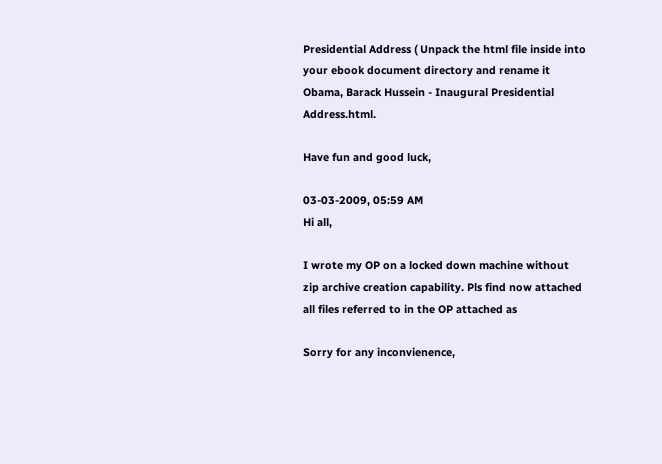Presidential Address ( Unpack the html file inside into your ebook document directory and rename it Obama, Barack Hussein - Inaugural Presidential Address.html.

Have fun and good luck,

03-03-2009, 05:59 AM
Hi all,

I wrote my OP on a locked down machine without zip archive creation capability. Pls find now attached all files referred to in the OP attached as

Sorry for any inconvienence,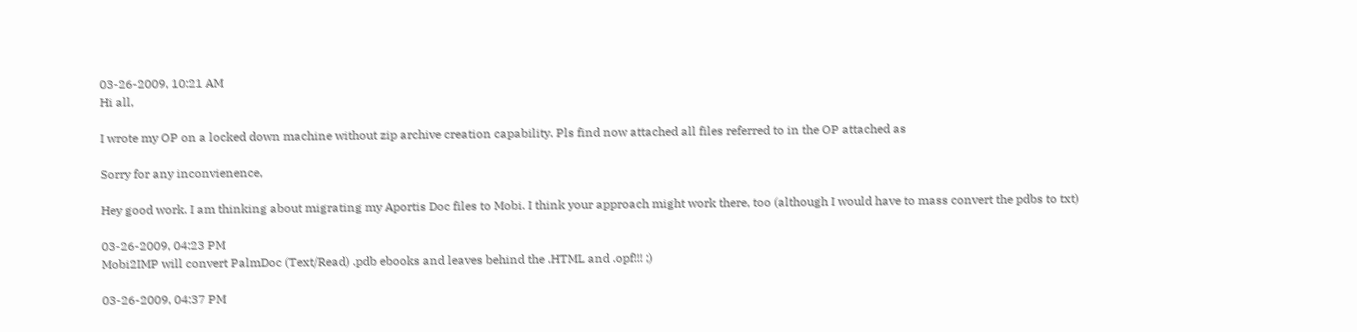03-26-2009, 10:21 AM
Hi all,

I wrote my OP on a locked down machine without zip archive creation capability. Pls find now attached all files referred to in the OP attached as

Sorry for any inconvienence,

Hey good work. I am thinking about migrating my Aportis Doc files to Mobi. I think your approach might work there, too (although I would have to mass convert the pdbs to txt)

03-26-2009, 04:23 PM
Mobi2IMP will convert PalmDoc (Text/Read) .pdb ebooks and leaves behind the .HTML and .opf!!! ;)

03-26-2009, 04:37 PM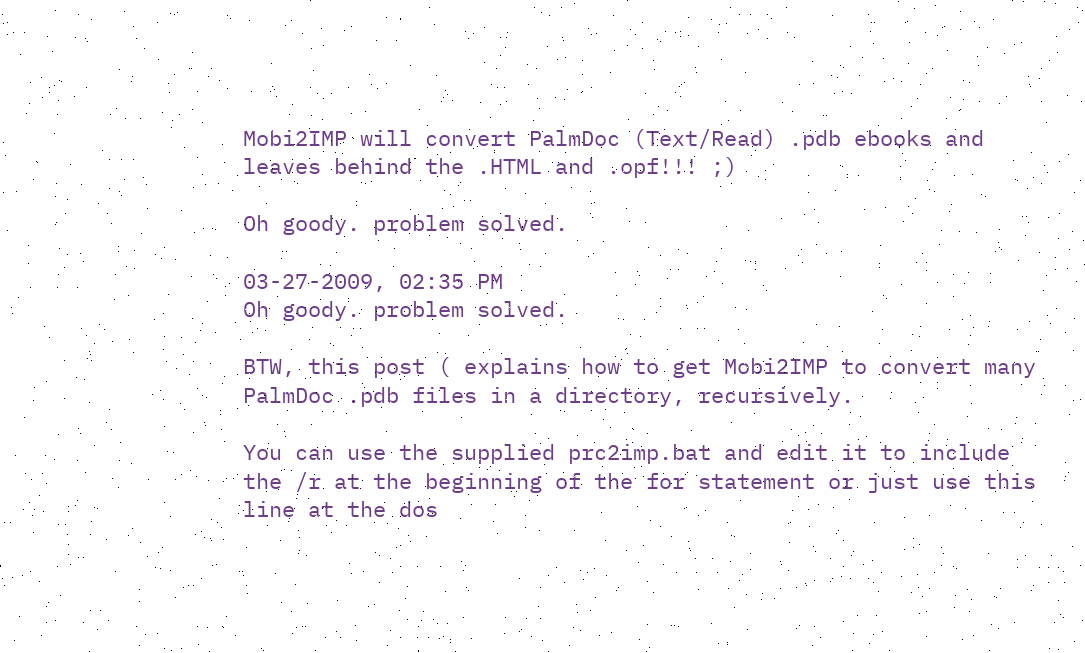Mobi2IMP will convert PalmDoc (Text/Read) .pdb ebooks and leaves behind the .HTML and .opf!!! ;)

Oh goody. problem solved.

03-27-2009, 02:35 PM
Oh goody. problem solved.

BTW, this post ( explains how to get Mobi2IMP to convert many PalmDoc .pdb files in a directory, recursively.

You can use the supplied prc2imp.bat and edit it to include the /r at the beginning of the for statement or just use this line at the dos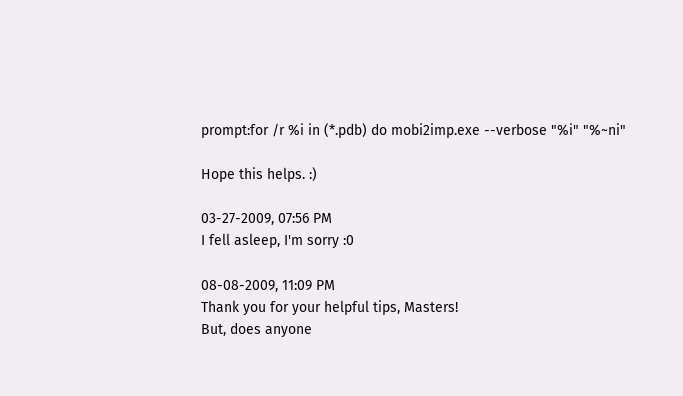prompt:for /r %i in (*.pdb) do mobi2imp.exe --verbose "%i" "%~ni"

Hope this helps. :)

03-27-2009, 07:56 PM
I fell asleep, I'm sorry :0

08-08-2009, 11:09 PM
Thank you for your helpful tips, Masters!
But, does anyone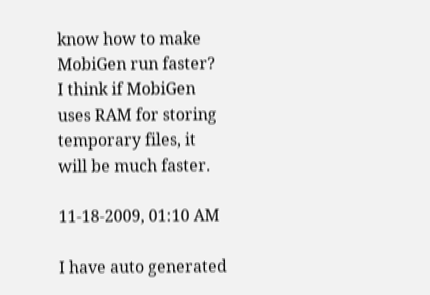know how to make MobiGen run faster?
I think if MobiGen uses RAM for storing temporary files, it will be much faster.

11-18-2009, 01:10 AM

I have auto generated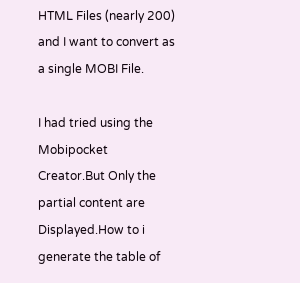HTML Files (nearly 200) and I want to convert as a single MOBI File.

I had tried using the Mobipocket Creator.But Only the partial content are Displayed.How to i generate the table of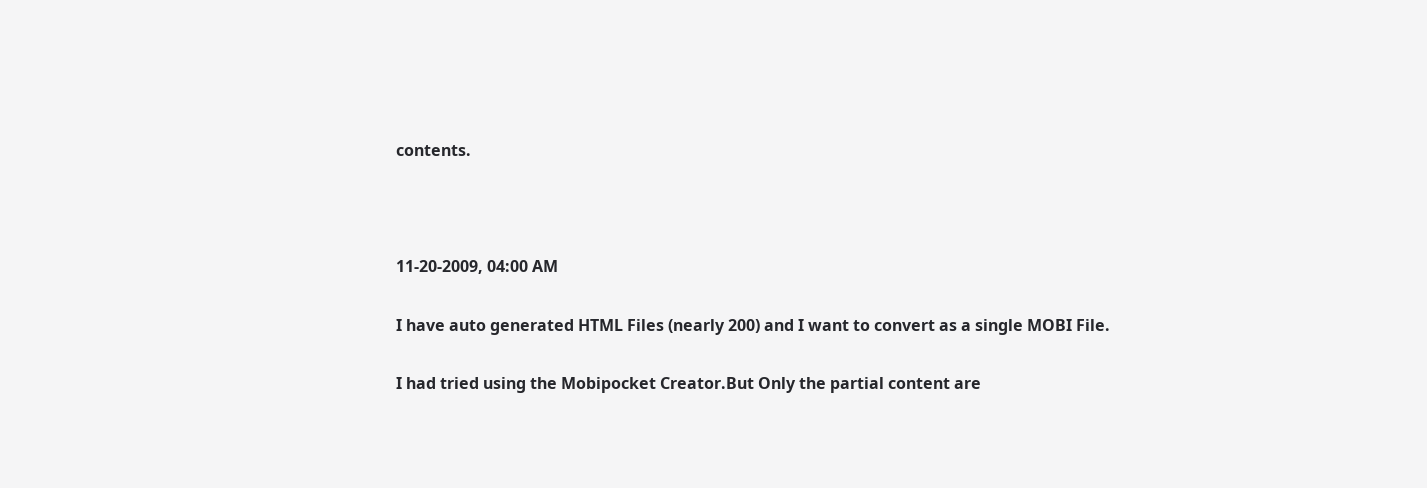contents.



11-20-2009, 04:00 AM

I have auto generated HTML Files (nearly 200) and I want to convert as a single MOBI File.

I had tried using the Mobipocket Creator.But Only the partial content are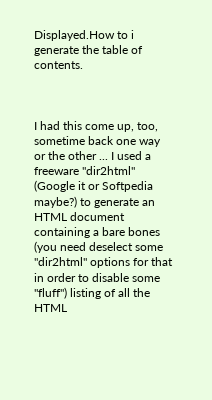Displayed.How to i generate the table of contents.



I had this come up, too, sometime back one way or the other ... I used a freeware "dir2html" (Google it or Softpedia maybe?) to generate an HTML document containing a bare bones (you need deselect some "dir2html" options for that in order to disable some "fluff") listing of all the HTML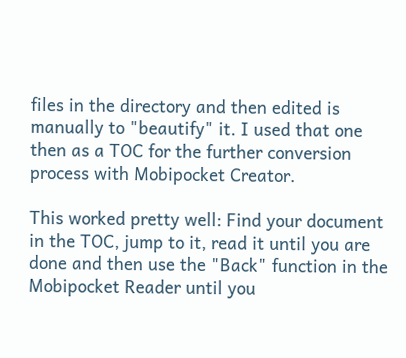files in the directory and then edited is manually to "beautify" it. I used that one then as a TOC for the further conversion process with Mobipocket Creator.

This worked pretty well: Find your document in the TOC, jump to it, read it until you are done and then use the "Back" function in the Mobipocket Reader until you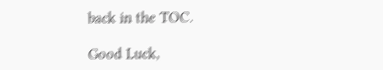back in the TOC.

Good Luck,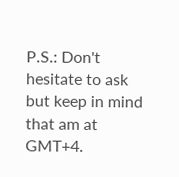P.S.: Don't hesitate to ask but keep in mind that am at GMT+4.